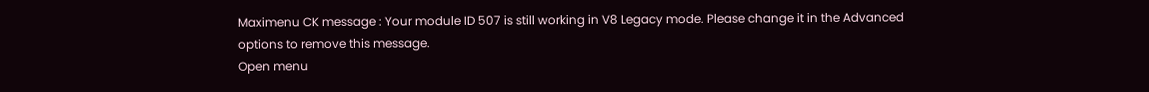Maximenu CK message : Your module ID 507 is still working in V8 Legacy mode. Please change it in the Advanced options to remove this message.
Open menu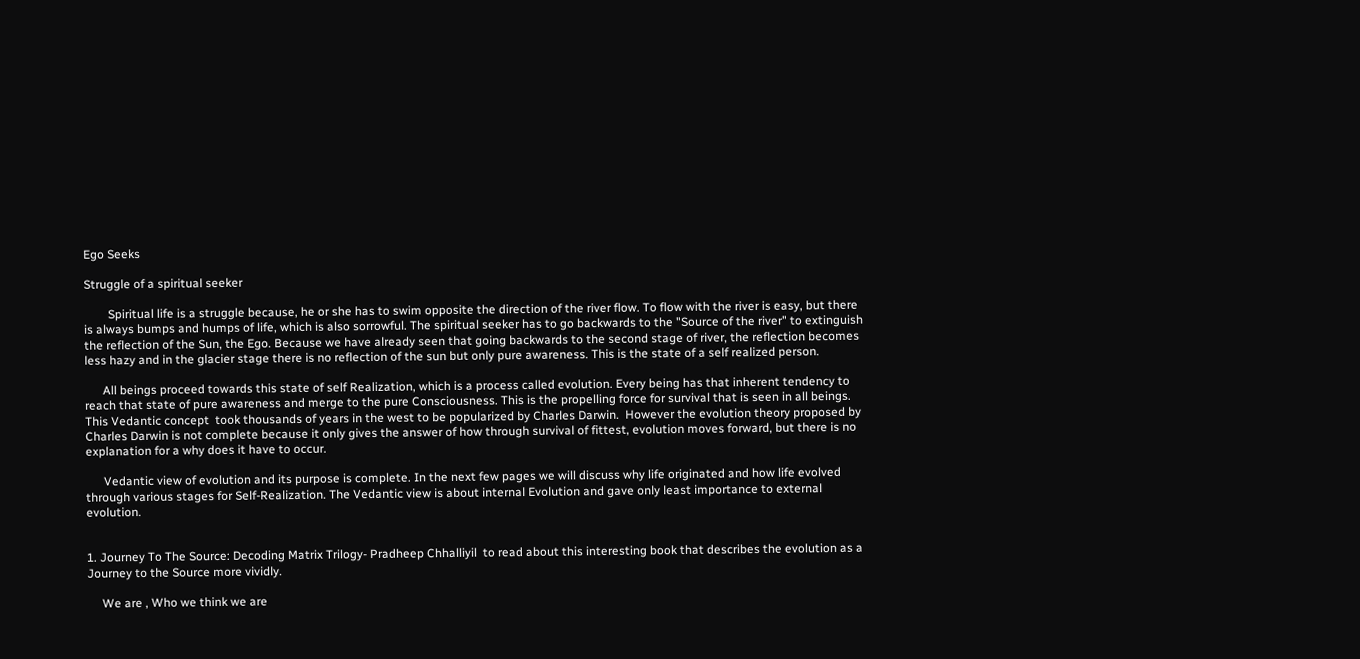Ego Seeks

Struggle of a spiritual seeker

        Spiritual life is a struggle because, he or she has to swim opposite the direction of the river flow. To flow with the river is easy, but there is always bumps and humps of life, which is also sorrowful. The spiritual seeker has to go backwards to the "Source of the river" to extinguish the reflection of the Sun, the Ego. Because we have already seen that going backwards to the second stage of river, the reflection becomes less hazy and in the glacier stage there is no reflection of the sun but only pure awareness. This is the state of a self realized person.

      All beings proceed towards this state of self Realization, which is a process called evolution. Every being has that inherent tendency to reach that state of pure awareness and merge to the pure Consciousness. This is the propelling force for survival that is seen in all beings.  This Vedantic concept  took thousands of years in the west to be popularized by Charles Darwin.  However the evolution theory proposed by Charles Darwin is not complete because it only gives the answer of how through survival of fittest, evolution moves forward, but there is no explanation for a why does it have to occur.

      Vedantic view of evolution and its purpose is complete. In the next few pages we will discuss why life originated and how life evolved through various stages for Self-Realization. The Vedantic view is about internal Evolution and gave only least importance to external evolution.


1. Journey To The Source: Decoding Matrix Trilogy- Pradheep Chhalliyil  to read about this interesting book that describes the evolution as a Journey to the Source more vividly.

     We are , Who we think we are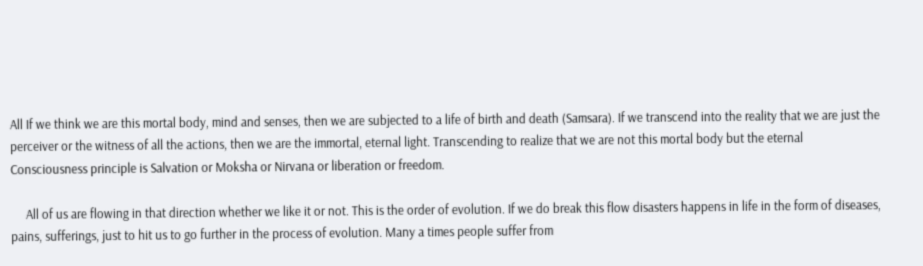All If we think we are this mortal body, mind and senses, then we are subjected to a life of birth and death (Samsara). If we transcend into the reality that we are just the perceiver or the witness of all the actions, then we are the immortal, eternal light. Transcending to realize that we are not this mortal body but the eternal Consciousness principle is Salvation or Moksha or Nirvana or liberation or freedom.

     All of us are flowing in that direction whether we like it or not. This is the order of evolution. If we do break this flow disasters happens in life in the form of diseases, pains, sufferings, just to hit us to go further in the process of evolution. Many a times people suffer from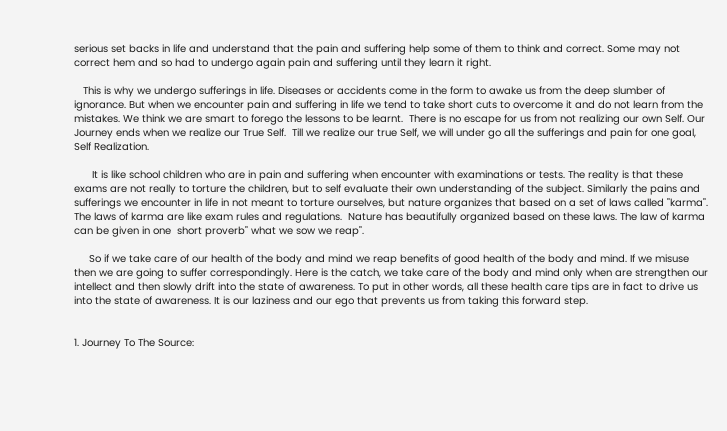serious set backs in life and understand that the pain and suffering help some of them to think and correct. Some may not correct hem and so had to undergo again pain and suffering until they learn it right.

   This is why we undergo sufferings in life. Diseases or accidents come in the form to awake us from the deep slumber of ignorance. But when we encounter pain and suffering in life we tend to take short cuts to overcome it and do not learn from the mistakes. We think we are smart to forego the lessons to be learnt.  There is no escape for us from not realizing our own Self. Our Journey ends when we realize our True Self.  Till we realize our true Self, we will under go all the sufferings and pain for one goal, Self Realization.

      It is like school children who are in pain and suffering when encounter with examinations or tests. The reality is that these exams are not really to torture the children, but to self evaluate their own understanding of the subject. Similarly the pains and sufferings we encounter in life in not meant to torture ourselves, but nature organizes that based on a set of laws called "karma". The laws of karma are like exam rules and regulations.  Nature has beautifully organized based on these laws. The law of karma can be given in one  short proverb" what we sow we reap".

     So if we take care of our health of the body and mind we reap benefits of good health of the body and mind. If we misuse then we are going to suffer correspondingly. Here is the catch, we take care of the body and mind only when are strengthen our intellect and then slowly drift into the state of awareness. To put in other words, all these health care tips are in fact to drive us into the state of awareness. It is our laziness and our ego that prevents us from taking this forward step.


1. Journey To The Source: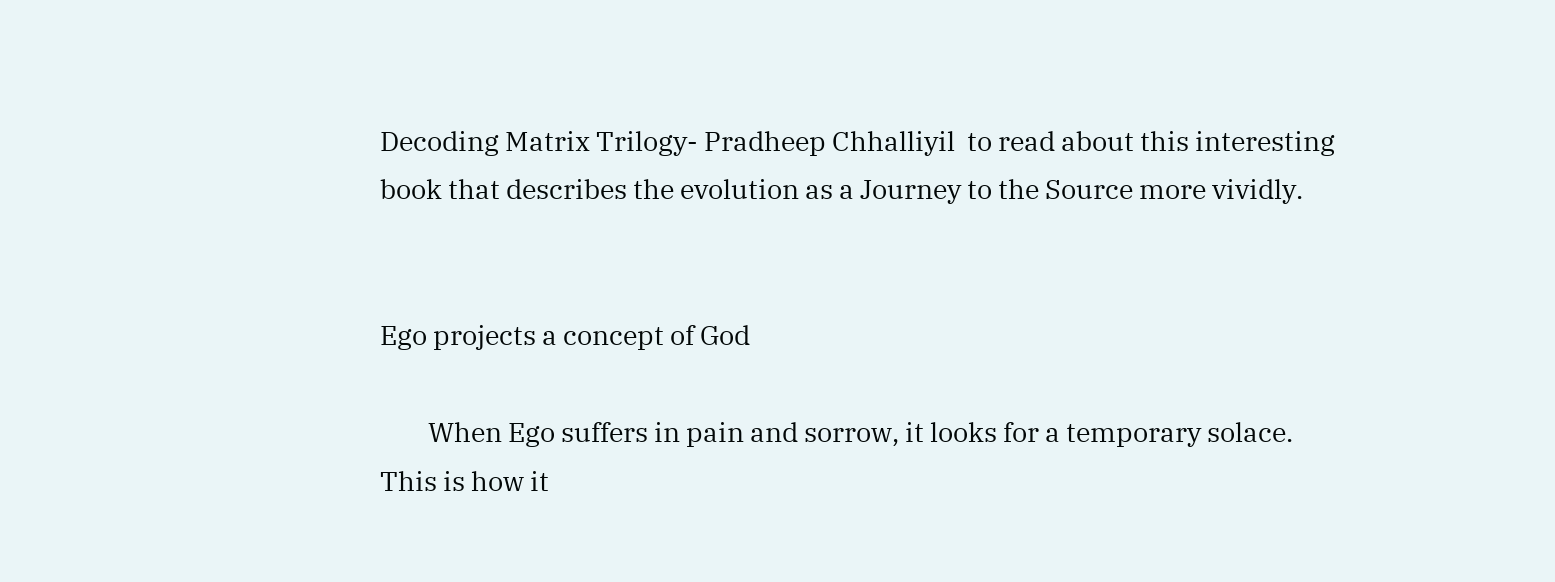Decoding Matrix Trilogy- Pradheep Chhalliyil  to read about this interesting book that describes the evolution as a Journey to the Source more vividly.


Ego projects a concept of God

        When Ego suffers in pain and sorrow, it looks for a temporary solace. This is how it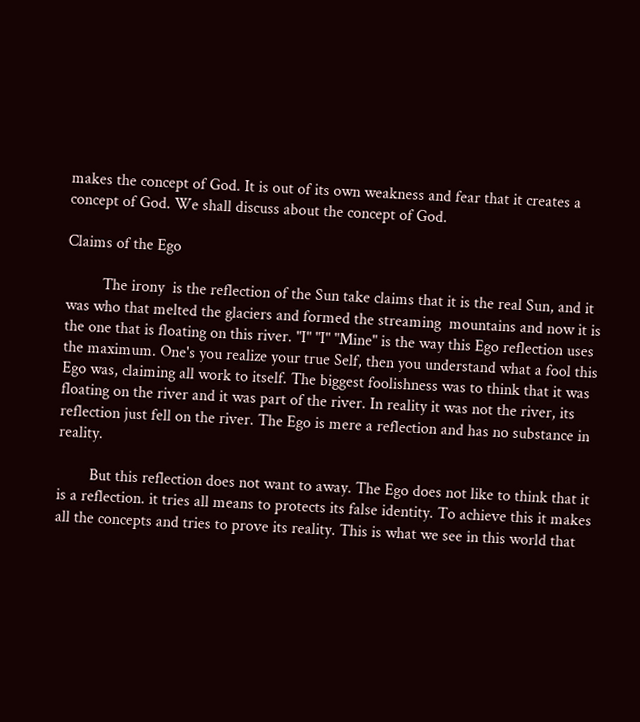makes the concept of God. It is out of its own weakness and fear that it creates a concept of God. We shall discuss about the concept of God.

Claims of the Ego

         The irony  is the reflection of the Sun take claims that it is the real Sun, and it was who that melted the glaciers and formed the streaming  mountains and now it is the one that is floating on this river. "I" "I" "Mine" is the way this Ego reflection uses the maximum. One's you realize your true Self, then you understand what a fool this Ego was, claiming all work to itself. The biggest foolishness was to think that it was floating on the river and it was part of the river. In reality it was not the river, its reflection just fell on the river. The Ego is mere a reflection and has no substance in reality.

        But this reflection does not want to away. The Ego does not like to think that it is a reflection. it tries all means to protects its false identity. To achieve this it makes all the concepts and tries to prove its reality. This is what we see in this world that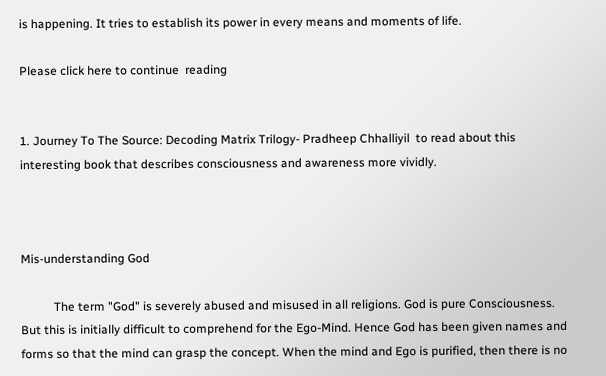is happening. It tries to establish its power in every means and moments of life.

Please click here to continue  reading


1. Journey To The Source: Decoding Matrix Trilogy- Pradheep Chhalliyil  to read about this interesting book that describes consciousness and awareness more vividly.



Mis-understanding God

           The term "God" is severely abused and misused in all religions. God is pure Consciousness. But this is initially difficult to comprehend for the Ego-Mind. Hence God has been given names and forms so that the mind can grasp the concept. When the mind and Ego is purified, then there is no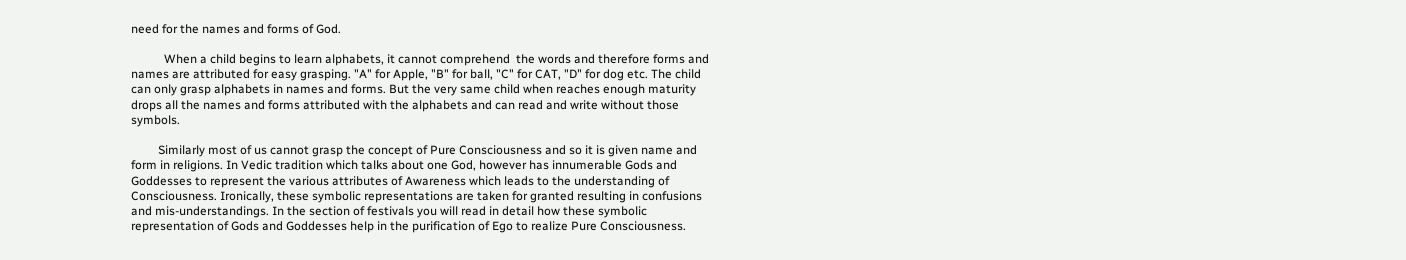need for the names and forms of God.

           When a child begins to learn alphabets, it cannot comprehend  the words and therefore forms and names are attributed for easy grasping. "A" for Apple, "B" for ball, "C" for CAT, "D" for dog etc. The child can only grasp alphabets in names and forms. But the very same child when reaches enough maturity drops all the names and forms attributed with the alphabets and can read and write without those symbols.

         Similarly most of us cannot grasp the concept of Pure Consciousness and so it is given name and form in religions. In Vedic tradition which talks about one God, however has innumerable Gods and Goddesses to represent the various attributes of Awareness which leads to the understanding of Consciousness. Ironically, these symbolic representations are taken for granted resulting in confusions and mis-understandings. In the section of festivals you will read in detail how these symbolic representation of Gods and Goddesses help in the purification of Ego to realize Pure Consciousness.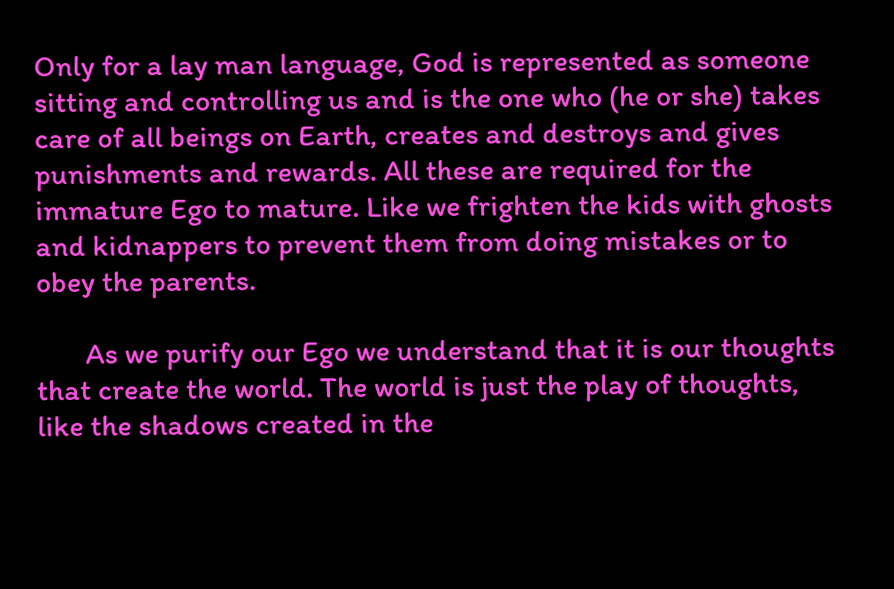Only for a lay man language, God is represented as someone sitting and controlling us and is the one who (he or she) takes care of all beings on Earth, creates and destroys and gives punishments and rewards. All these are required for the immature Ego to mature. Like we frighten the kids with ghosts and kidnappers to prevent them from doing mistakes or to obey the parents.

       As we purify our Ego we understand that it is our thoughts that create the world. The world is just the play of thoughts, like the shadows created in the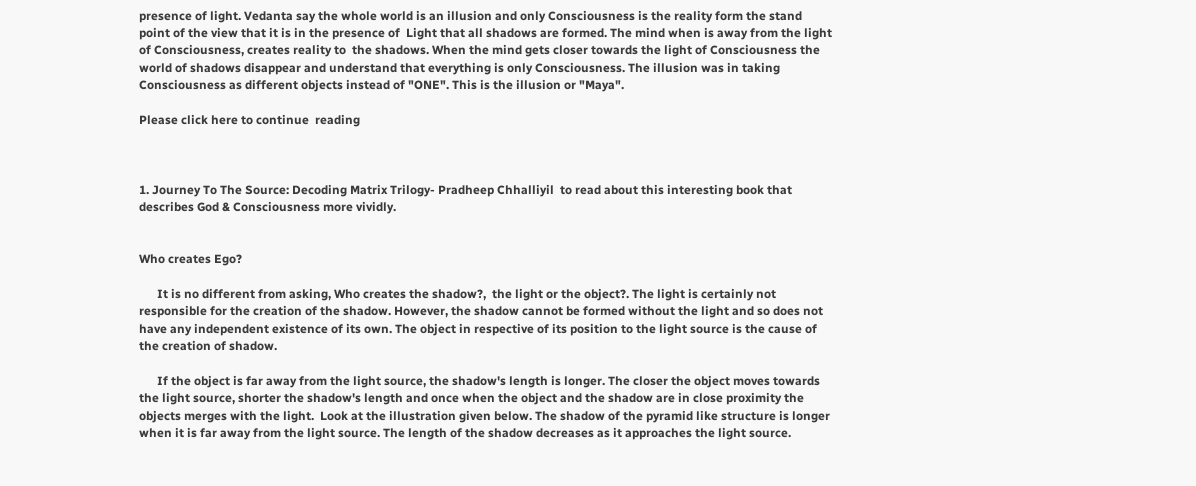presence of light. Vedanta say the whole world is an illusion and only Consciousness is the reality form the stand point of the view that it is in the presence of  Light that all shadows are formed. The mind when is away from the light of Consciousness, creates reality to  the shadows. When the mind gets closer towards the light of Consciousness the world of shadows disappear and understand that everything is only Consciousness. The illusion was in taking Consciousness as different objects instead of "ONE". This is the illusion or "Maya".

Please click here to continue  reading



1. Journey To The Source: Decoding Matrix Trilogy- Pradheep Chhalliyil  to read about this interesting book that describes God & Consciousness more vividly.


Who creates Ego?

      It is no different from asking, Who creates the shadow?,  the light or the object?. The light is certainly not responsible for the creation of the shadow. However, the shadow cannot be formed without the light and so does not have any independent existence of its own. The object in respective of its position to the light source is the cause of the creation of shadow.

      If the object is far away from the light source, the shadow's length is longer. The closer the object moves towards the light source, shorter the shadow's length and once when the object and the shadow are in close proximity the objects merges with the light.  Look at the illustration given below. The shadow of the pyramid like structure is longer when it is far away from the light source. The length of the shadow decreases as it approaches the light source.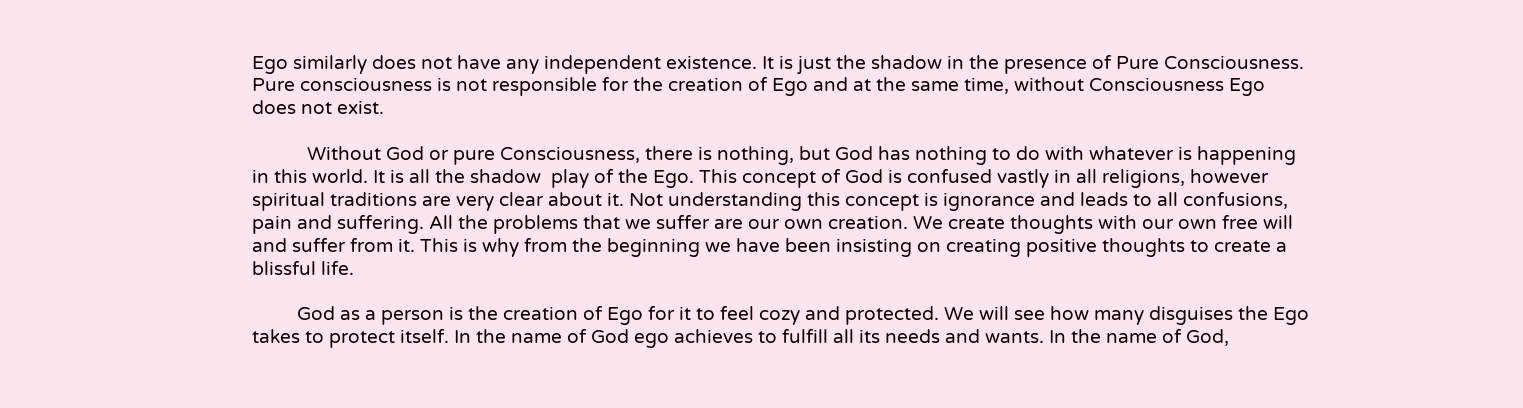Ego similarly does not have any independent existence. It is just the shadow in the presence of Pure Consciousness. Pure consciousness is not responsible for the creation of Ego and at the same time, without Consciousness Ego does not exist.

           Without God or pure Consciousness, there is nothing, but God has nothing to do with whatever is happening in this world. It is all the shadow  play of the Ego. This concept of God is confused vastly in all religions, however spiritual traditions are very clear about it. Not understanding this concept is ignorance and leads to all confusions, pain and suffering. All the problems that we suffer are our own creation. We create thoughts with our own free will and suffer from it. This is why from the beginning we have been insisting on creating positive thoughts to create a blissful life.

         God as a person is the creation of Ego for it to feel cozy and protected. We will see how many disguises the Ego takes to protect itself. In the name of God ego achieves to fulfill all its needs and wants. In the name of God,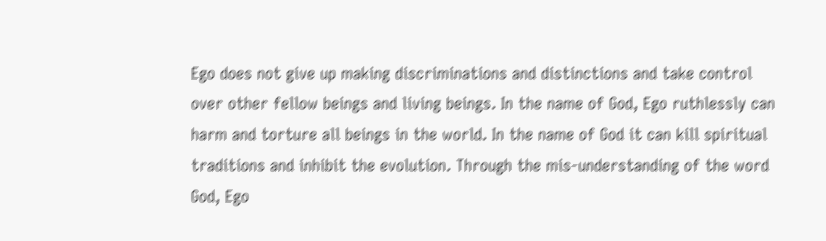Ego does not give up making discriminations and distinctions and take control over other fellow beings and living beings. In the name of God, Ego ruthlessly can harm and torture all beings in the world. In the name of God it can kill spiritual traditions and inhibit the evolution. Through the mis-understanding of the word God, Ego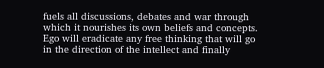fuels all discussions, debates and war through which it nourishes its own beliefs and concepts. Ego will eradicate any free thinking that will go in the direction of the intellect and finally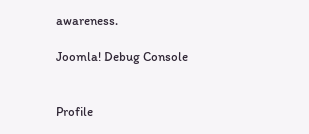awareness.

Joomla! Debug Console


Profile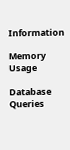Information

Memory Usage

Database Queries